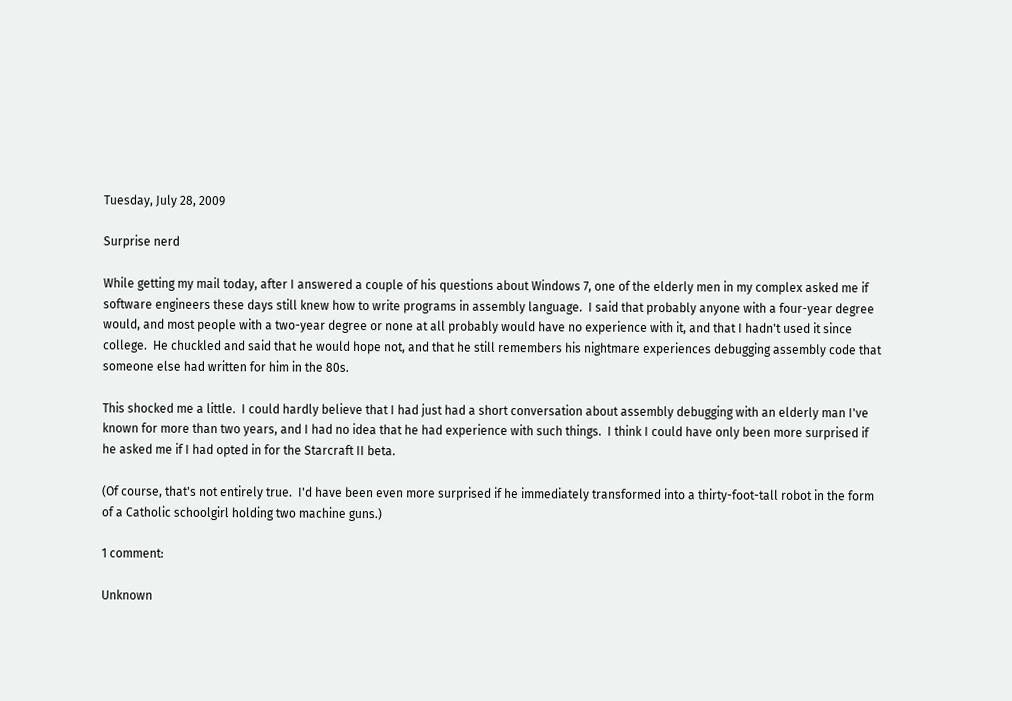Tuesday, July 28, 2009

Surprise nerd

While getting my mail today, after I answered a couple of his questions about Windows 7, one of the elderly men in my complex asked me if software engineers these days still knew how to write programs in assembly language.  I said that probably anyone with a four-year degree would, and most people with a two-year degree or none at all probably would have no experience with it, and that I hadn't used it since college.  He chuckled and said that he would hope not, and that he still remembers his nightmare experiences debugging assembly code that someone else had written for him in the 80s.

This shocked me a little.  I could hardly believe that I had just had a short conversation about assembly debugging with an elderly man I've known for more than two years, and I had no idea that he had experience with such things.  I think I could have only been more surprised if he asked me if I had opted in for the Starcraft II beta.

(Of course, that's not entirely true.  I'd have been even more surprised if he immediately transformed into a thirty-foot-tall robot in the form of a Catholic schoolgirl holding two machine guns.)

1 comment:

Unknown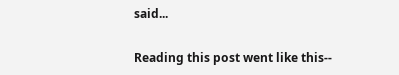said...

Reading this post went like this--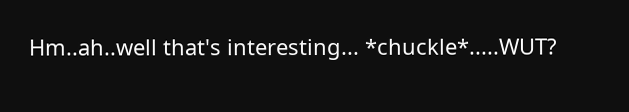Hm..ah..well that's interesting... *chuckle*.....WUT?